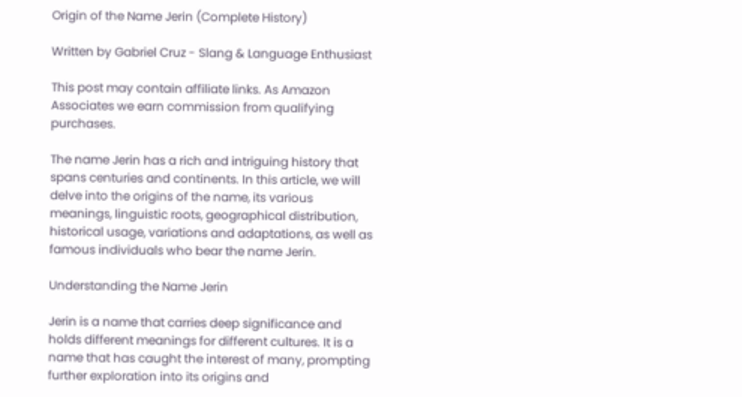Origin of the Name Jerin (Complete History)

Written by Gabriel Cruz - Slang & Language Enthusiast

This post may contain affiliate links. As Amazon Associates we earn commission from qualifying purchases.

The name Jerin has a rich and intriguing history that spans centuries and continents. In this article, we will delve into the origins of the name, its various meanings, linguistic roots, geographical distribution, historical usage, variations and adaptations, as well as famous individuals who bear the name Jerin.

Understanding the Name Jerin

Jerin is a name that carries deep significance and holds different meanings for different cultures. It is a name that has caught the interest of many, prompting further exploration into its origins and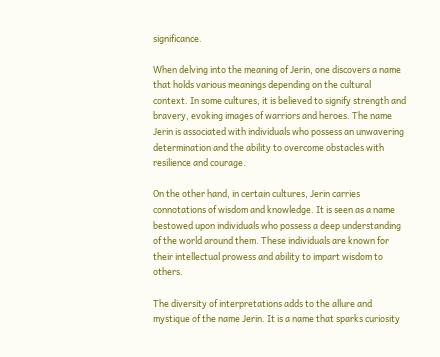significance.

When delving into the meaning of Jerin, one discovers a name that holds various meanings depending on the cultural context. In some cultures, it is believed to signify strength and bravery, evoking images of warriors and heroes. The name Jerin is associated with individuals who possess an unwavering determination and the ability to overcome obstacles with resilience and courage.

On the other hand, in certain cultures, Jerin carries connotations of wisdom and knowledge. It is seen as a name bestowed upon individuals who possess a deep understanding of the world around them. These individuals are known for their intellectual prowess and ability to impart wisdom to others.

The diversity of interpretations adds to the allure and mystique of the name Jerin. It is a name that sparks curiosity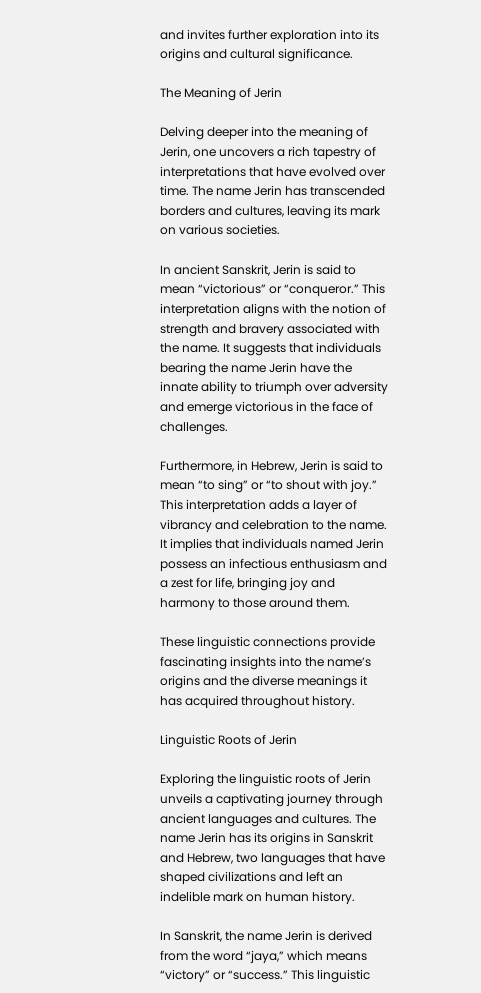and invites further exploration into its origins and cultural significance.

The Meaning of Jerin

Delving deeper into the meaning of Jerin, one uncovers a rich tapestry of interpretations that have evolved over time. The name Jerin has transcended borders and cultures, leaving its mark on various societies.

In ancient Sanskrit, Jerin is said to mean “victorious” or “conqueror.” This interpretation aligns with the notion of strength and bravery associated with the name. It suggests that individuals bearing the name Jerin have the innate ability to triumph over adversity and emerge victorious in the face of challenges.

Furthermore, in Hebrew, Jerin is said to mean “to sing” or “to shout with joy.” This interpretation adds a layer of vibrancy and celebration to the name. It implies that individuals named Jerin possess an infectious enthusiasm and a zest for life, bringing joy and harmony to those around them.

These linguistic connections provide fascinating insights into the name’s origins and the diverse meanings it has acquired throughout history.

Linguistic Roots of Jerin

Exploring the linguistic roots of Jerin unveils a captivating journey through ancient languages and cultures. The name Jerin has its origins in Sanskrit and Hebrew, two languages that have shaped civilizations and left an indelible mark on human history.

In Sanskrit, the name Jerin is derived from the word “jaya,” which means “victory” or “success.” This linguistic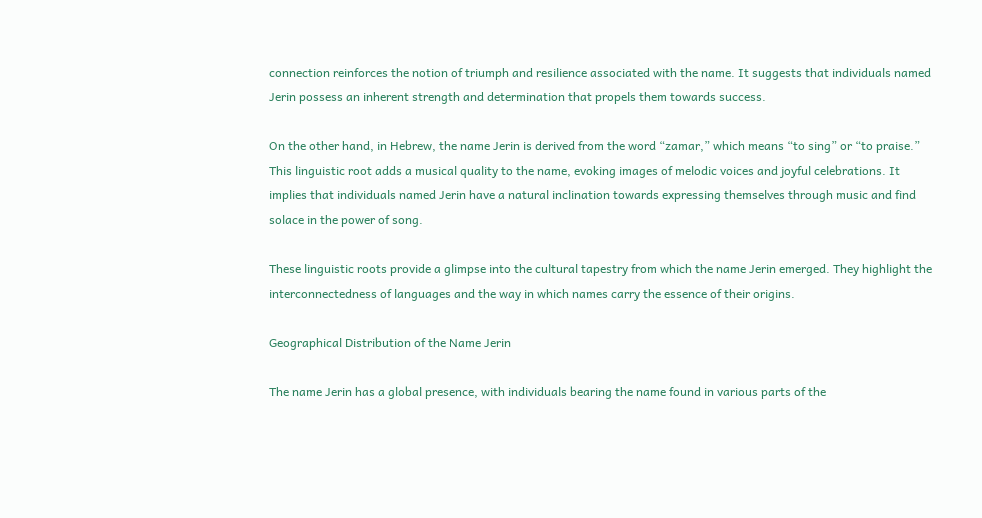connection reinforces the notion of triumph and resilience associated with the name. It suggests that individuals named Jerin possess an inherent strength and determination that propels them towards success.

On the other hand, in Hebrew, the name Jerin is derived from the word “zamar,” which means “to sing” or “to praise.” This linguistic root adds a musical quality to the name, evoking images of melodic voices and joyful celebrations. It implies that individuals named Jerin have a natural inclination towards expressing themselves through music and find solace in the power of song.

These linguistic roots provide a glimpse into the cultural tapestry from which the name Jerin emerged. They highlight the interconnectedness of languages and the way in which names carry the essence of their origins.

Geographical Distribution of the Name Jerin

The name Jerin has a global presence, with individuals bearing the name found in various parts of the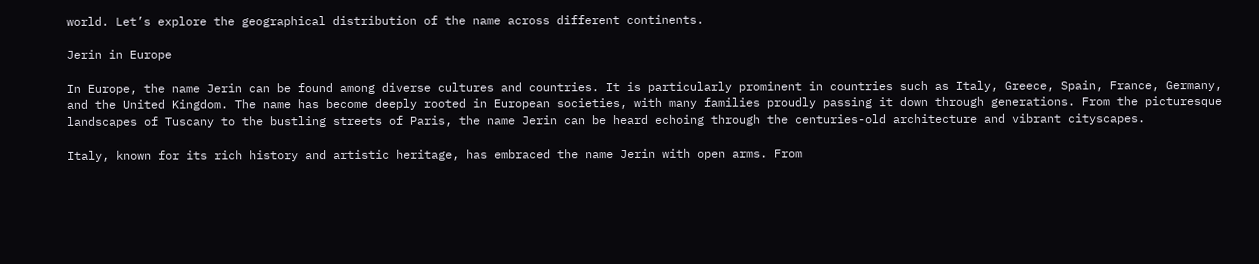world. Let’s explore the geographical distribution of the name across different continents.

Jerin in Europe

In Europe, the name Jerin can be found among diverse cultures and countries. It is particularly prominent in countries such as Italy, Greece, Spain, France, Germany, and the United Kingdom. The name has become deeply rooted in European societies, with many families proudly passing it down through generations. From the picturesque landscapes of Tuscany to the bustling streets of Paris, the name Jerin can be heard echoing through the centuries-old architecture and vibrant cityscapes.

Italy, known for its rich history and artistic heritage, has embraced the name Jerin with open arms. From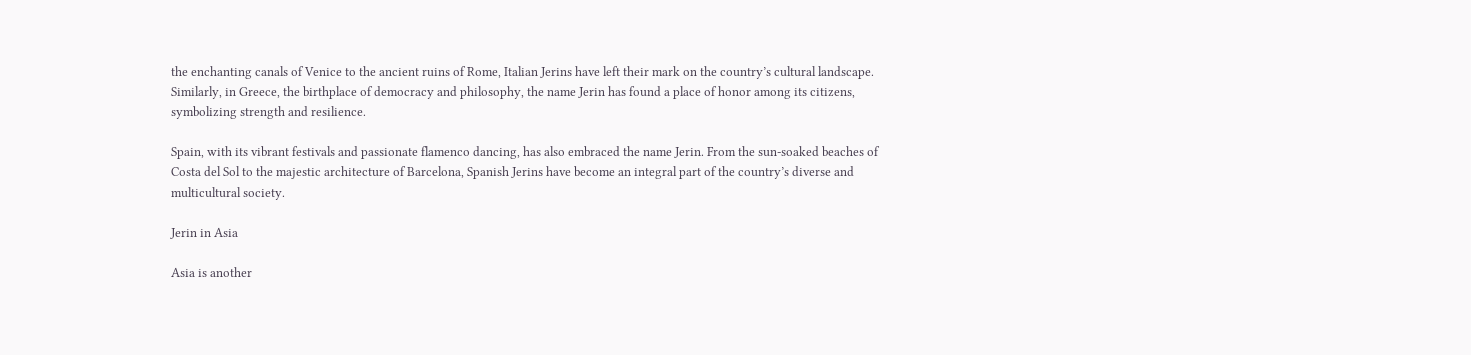the enchanting canals of Venice to the ancient ruins of Rome, Italian Jerins have left their mark on the country’s cultural landscape. Similarly, in Greece, the birthplace of democracy and philosophy, the name Jerin has found a place of honor among its citizens, symbolizing strength and resilience.

Spain, with its vibrant festivals and passionate flamenco dancing, has also embraced the name Jerin. From the sun-soaked beaches of Costa del Sol to the majestic architecture of Barcelona, Spanish Jerins have become an integral part of the country’s diverse and multicultural society.

Jerin in Asia

Asia is another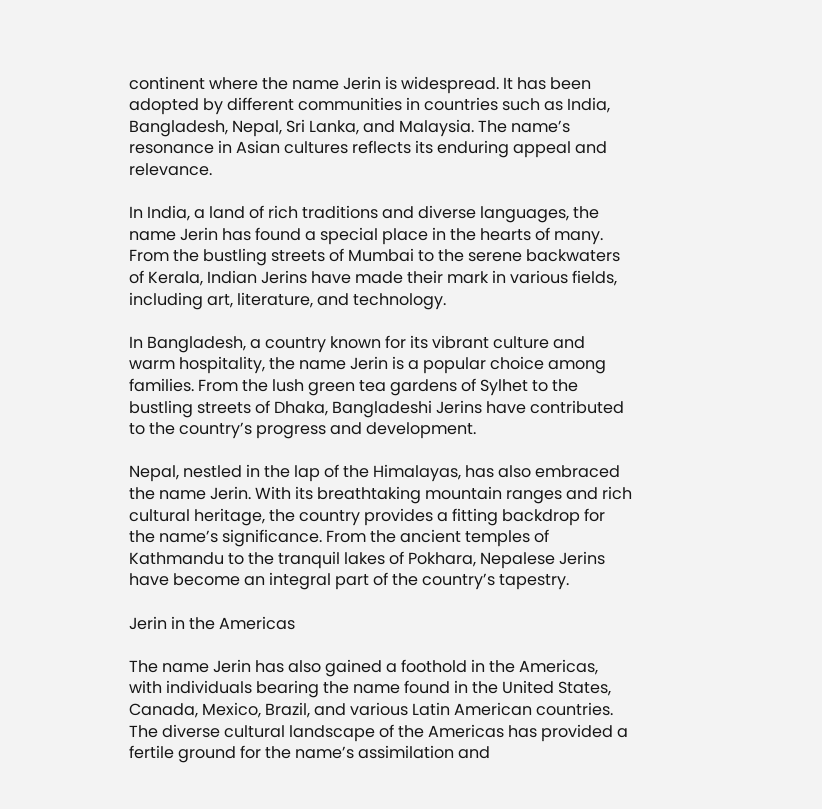continent where the name Jerin is widespread. It has been adopted by different communities in countries such as India, Bangladesh, Nepal, Sri Lanka, and Malaysia. The name’s resonance in Asian cultures reflects its enduring appeal and relevance.

In India, a land of rich traditions and diverse languages, the name Jerin has found a special place in the hearts of many. From the bustling streets of Mumbai to the serene backwaters of Kerala, Indian Jerins have made their mark in various fields, including art, literature, and technology.

In Bangladesh, a country known for its vibrant culture and warm hospitality, the name Jerin is a popular choice among families. From the lush green tea gardens of Sylhet to the bustling streets of Dhaka, Bangladeshi Jerins have contributed to the country’s progress and development.

Nepal, nestled in the lap of the Himalayas, has also embraced the name Jerin. With its breathtaking mountain ranges and rich cultural heritage, the country provides a fitting backdrop for the name’s significance. From the ancient temples of Kathmandu to the tranquil lakes of Pokhara, Nepalese Jerins have become an integral part of the country’s tapestry.

Jerin in the Americas

The name Jerin has also gained a foothold in the Americas, with individuals bearing the name found in the United States, Canada, Mexico, Brazil, and various Latin American countries. The diverse cultural landscape of the Americas has provided a fertile ground for the name’s assimilation and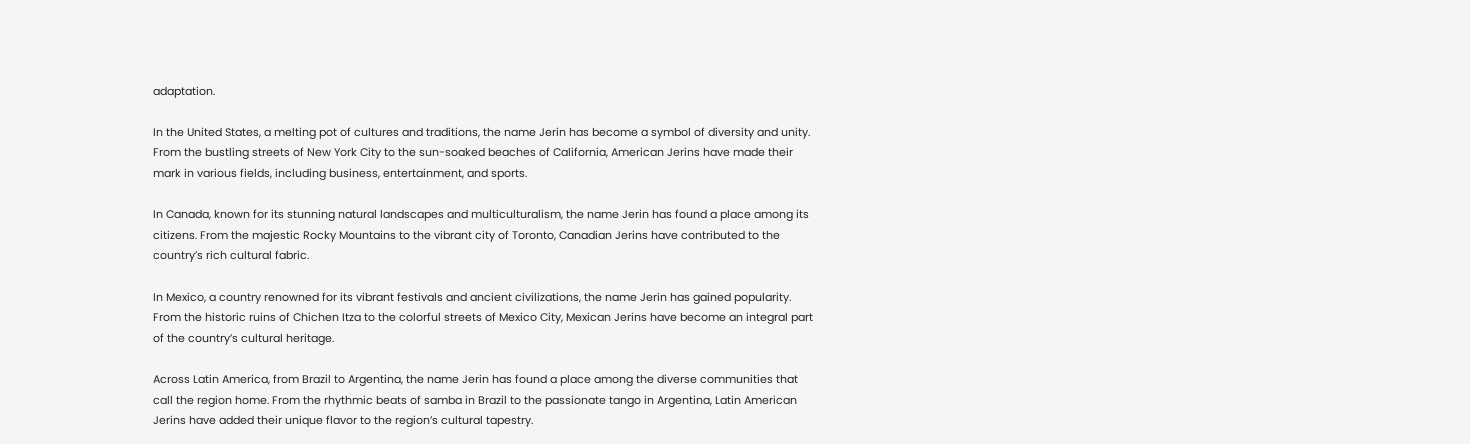adaptation.

In the United States, a melting pot of cultures and traditions, the name Jerin has become a symbol of diversity and unity. From the bustling streets of New York City to the sun-soaked beaches of California, American Jerins have made their mark in various fields, including business, entertainment, and sports.

In Canada, known for its stunning natural landscapes and multiculturalism, the name Jerin has found a place among its citizens. From the majestic Rocky Mountains to the vibrant city of Toronto, Canadian Jerins have contributed to the country’s rich cultural fabric.

In Mexico, a country renowned for its vibrant festivals and ancient civilizations, the name Jerin has gained popularity. From the historic ruins of Chichen Itza to the colorful streets of Mexico City, Mexican Jerins have become an integral part of the country’s cultural heritage.

Across Latin America, from Brazil to Argentina, the name Jerin has found a place among the diverse communities that call the region home. From the rhythmic beats of samba in Brazil to the passionate tango in Argentina, Latin American Jerins have added their unique flavor to the region’s cultural tapestry.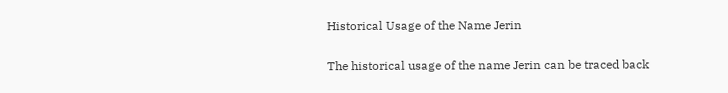Historical Usage of the Name Jerin

The historical usage of the name Jerin can be traced back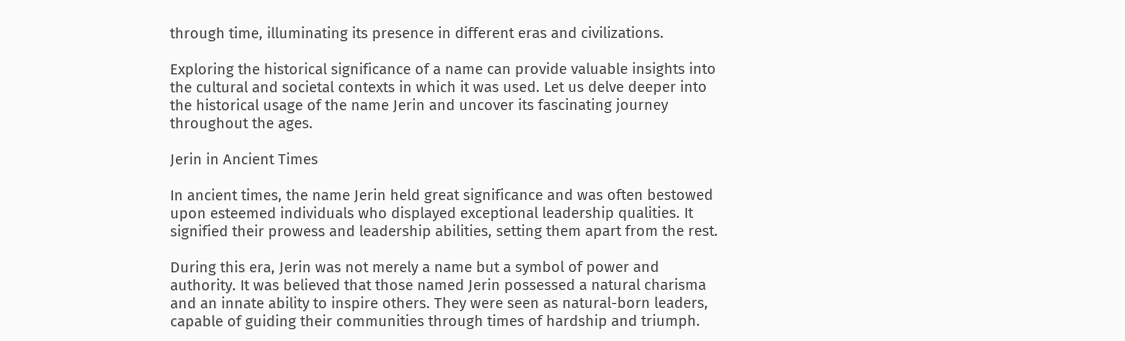through time, illuminating its presence in different eras and civilizations.

Exploring the historical significance of a name can provide valuable insights into the cultural and societal contexts in which it was used. Let us delve deeper into the historical usage of the name Jerin and uncover its fascinating journey throughout the ages.

Jerin in Ancient Times

In ancient times, the name Jerin held great significance and was often bestowed upon esteemed individuals who displayed exceptional leadership qualities. It signified their prowess and leadership abilities, setting them apart from the rest.

During this era, Jerin was not merely a name but a symbol of power and authority. It was believed that those named Jerin possessed a natural charisma and an innate ability to inspire others. They were seen as natural-born leaders, capable of guiding their communities through times of hardship and triumph.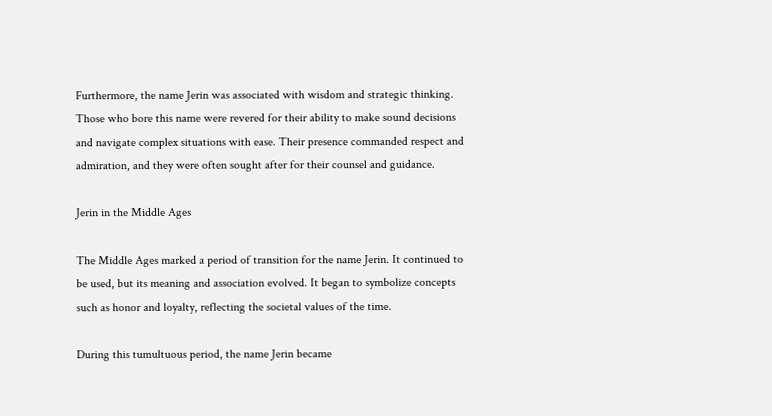Furthermore, the name Jerin was associated with wisdom and strategic thinking. Those who bore this name were revered for their ability to make sound decisions and navigate complex situations with ease. Their presence commanded respect and admiration, and they were often sought after for their counsel and guidance.

Jerin in the Middle Ages

The Middle Ages marked a period of transition for the name Jerin. It continued to be used, but its meaning and association evolved. It began to symbolize concepts such as honor and loyalty, reflecting the societal values of the time.

During this tumultuous period, the name Jerin became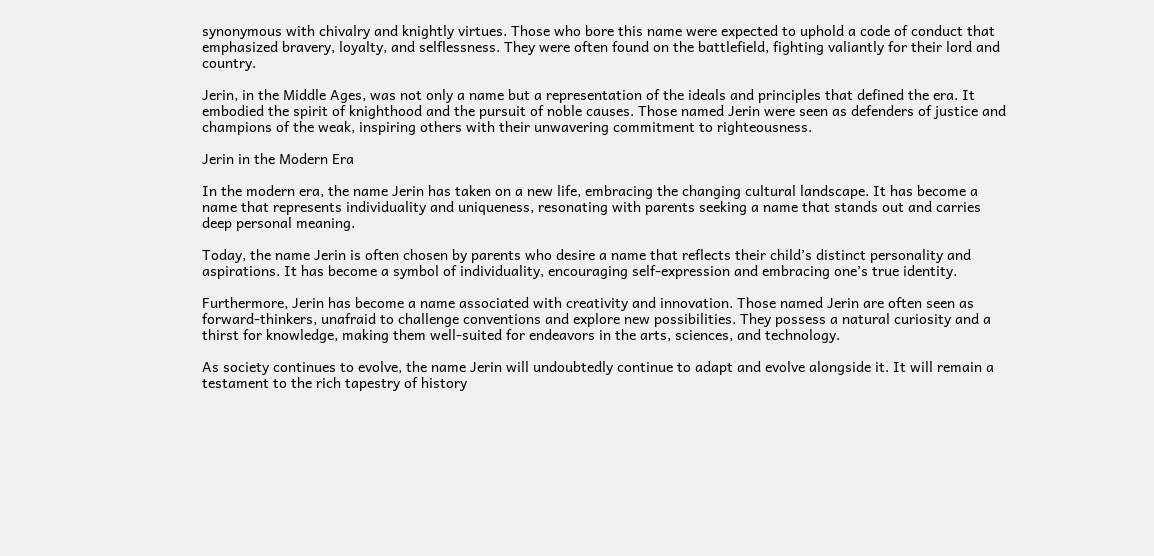synonymous with chivalry and knightly virtues. Those who bore this name were expected to uphold a code of conduct that emphasized bravery, loyalty, and selflessness. They were often found on the battlefield, fighting valiantly for their lord and country.

Jerin, in the Middle Ages, was not only a name but a representation of the ideals and principles that defined the era. It embodied the spirit of knighthood and the pursuit of noble causes. Those named Jerin were seen as defenders of justice and champions of the weak, inspiring others with their unwavering commitment to righteousness.

Jerin in the Modern Era

In the modern era, the name Jerin has taken on a new life, embracing the changing cultural landscape. It has become a name that represents individuality and uniqueness, resonating with parents seeking a name that stands out and carries deep personal meaning.

Today, the name Jerin is often chosen by parents who desire a name that reflects their child’s distinct personality and aspirations. It has become a symbol of individuality, encouraging self-expression and embracing one’s true identity.

Furthermore, Jerin has become a name associated with creativity and innovation. Those named Jerin are often seen as forward-thinkers, unafraid to challenge conventions and explore new possibilities. They possess a natural curiosity and a thirst for knowledge, making them well-suited for endeavors in the arts, sciences, and technology.

As society continues to evolve, the name Jerin will undoubtedly continue to adapt and evolve alongside it. It will remain a testament to the rich tapestry of history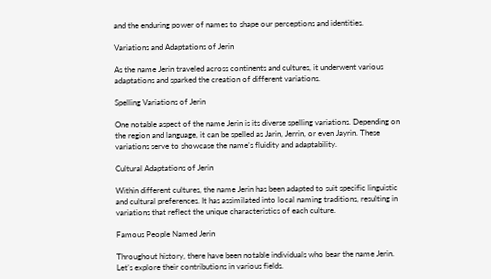and the enduring power of names to shape our perceptions and identities.

Variations and Adaptations of Jerin

As the name Jerin traveled across continents and cultures, it underwent various adaptations and sparked the creation of different variations.

Spelling Variations of Jerin

One notable aspect of the name Jerin is its diverse spelling variations. Depending on the region and language, it can be spelled as Jarin, Jerrin, or even Jayrin. These variations serve to showcase the name’s fluidity and adaptability.

Cultural Adaptations of Jerin

Within different cultures, the name Jerin has been adapted to suit specific linguistic and cultural preferences. It has assimilated into local naming traditions, resulting in variations that reflect the unique characteristics of each culture.

Famous People Named Jerin

Throughout history, there have been notable individuals who bear the name Jerin. Let’s explore their contributions in various fields.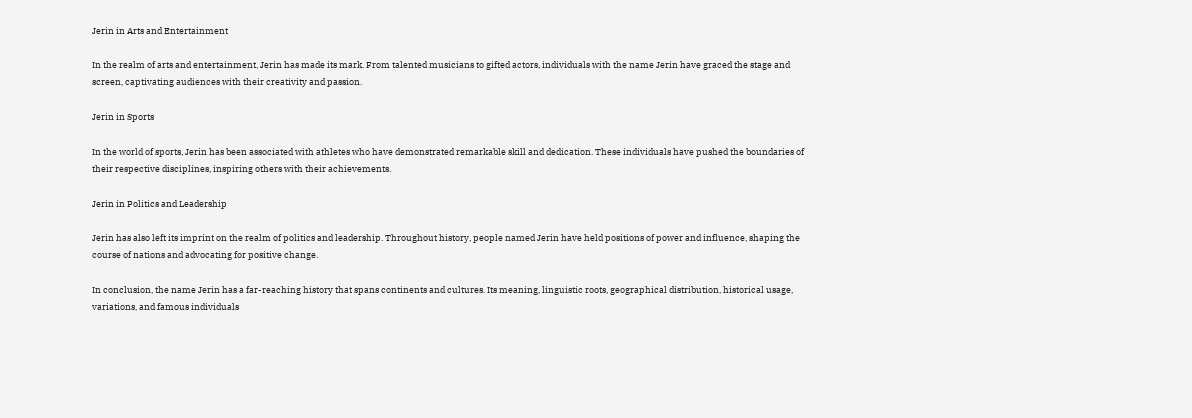Jerin in Arts and Entertainment

In the realm of arts and entertainment, Jerin has made its mark. From talented musicians to gifted actors, individuals with the name Jerin have graced the stage and screen, captivating audiences with their creativity and passion.

Jerin in Sports

In the world of sports, Jerin has been associated with athletes who have demonstrated remarkable skill and dedication. These individuals have pushed the boundaries of their respective disciplines, inspiring others with their achievements.

Jerin in Politics and Leadership

Jerin has also left its imprint on the realm of politics and leadership. Throughout history, people named Jerin have held positions of power and influence, shaping the course of nations and advocating for positive change.

In conclusion, the name Jerin has a far-reaching history that spans continents and cultures. Its meaning, linguistic roots, geographical distribution, historical usage, variations, and famous individuals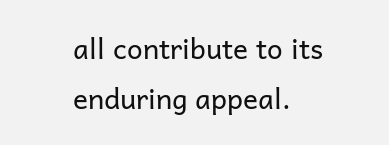all contribute to its enduring appeal.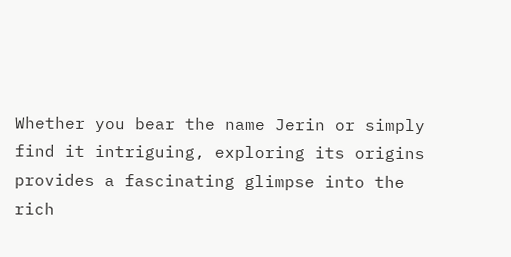Whether you bear the name Jerin or simply find it intriguing, exploring its origins provides a fascinating glimpse into the rich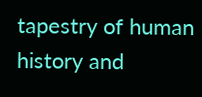tapestry of human history and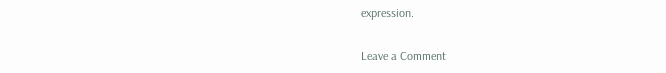expression.

Leave a Comment